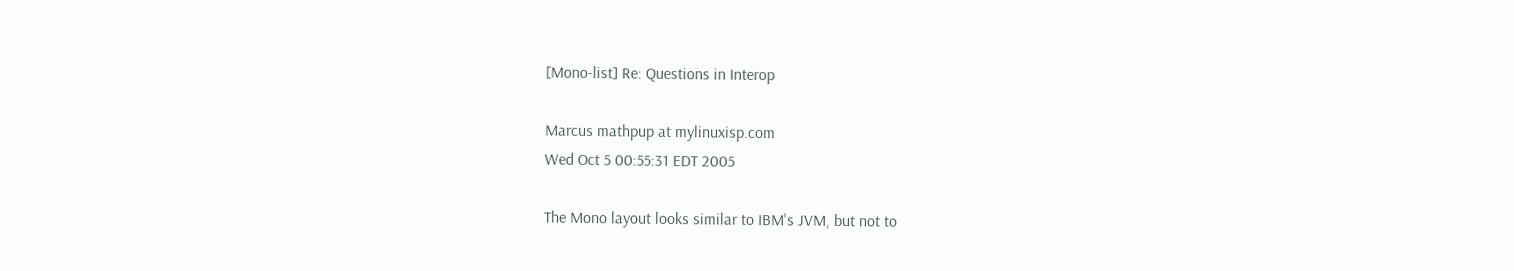[Mono-list] Re: Questions in Interop

Marcus mathpup at mylinuxisp.com
Wed Oct 5 00:55:31 EDT 2005

The Mono layout looks similar to IBM's JVM, but not to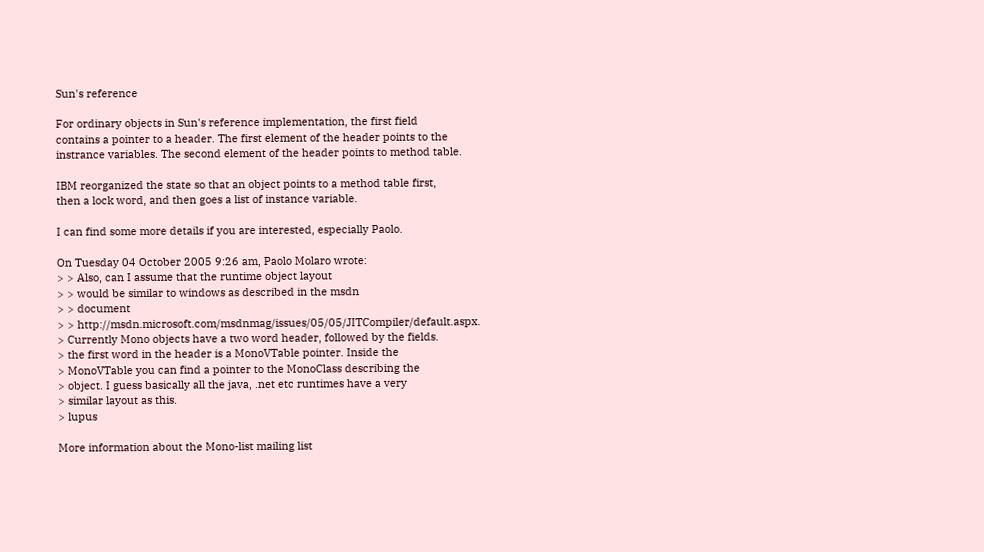Sun's reference

For ordinary objects in Sun's reference implementation, the first field
contains a pointer to a header. The first element of the header points to the
instrance variables. The second element of the header points to method table.

IBM reorganized the state so that an object points to a method table first,
then a lock word, and then goes a list of instance variable.

I can find some more details if you are interested, especially Paolo.

On Tuesday 04 October 2005 9:26 am, Paolo Molaro wrote:
> > Also, can I assume that the runtime object layout
> > would be similar to windows as described in the msdn
> > document
> > http://msdn.microsoft.com/msdnmag/issues/05/05/JITCompiler/default.aspx.
> Currently Mono objects have a two word header, followed by the fields.
> the first word in the header is a MonoVTable pointer. Inside the
> MonoVTable you can find a pointer to the MonoClass describing the
> object. I guess basically all the java, .net etc runtimes have a very
> similar layout as this.
> lupus

More information about the Mono-list mailing list